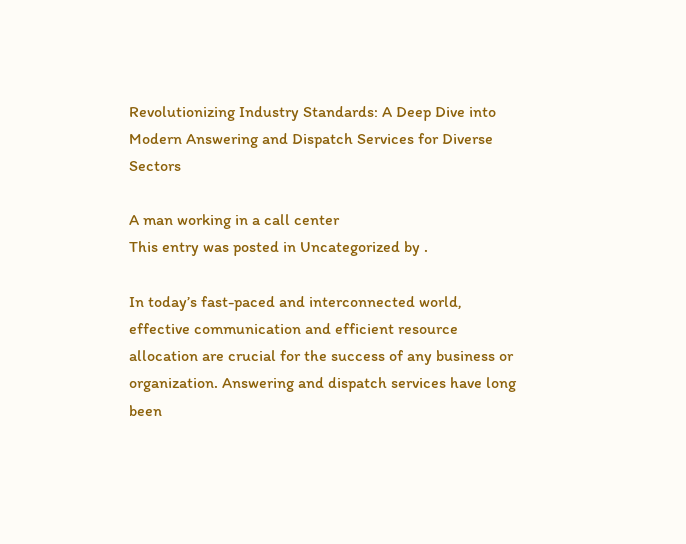Revolutionizing Industry Standards: A Deep Dive into Modern Answering and Dispatch Services for Diverse Sectors

A man working in a call center
This entry was posted in Uncategorized by .

In today’s fast-paced and interconnected world, effective communication and efficient resource allocation are crucial for the success of any business or organization. Answering and dispatch services have long been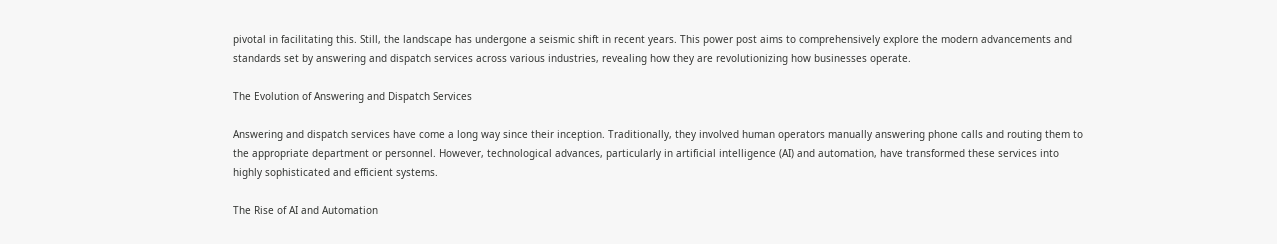pivotal in facilitating this. Still, the landscape has undergone a seismic shift in recent years. This power post aims to comprehensively explore the modern advancements and standards set by answering and dispatch services across various industries, revealing how they are revolutionizing how businesses operate.

The Evolution of Answering and Dispatch Services

Answering and dispatch services have come a long way since their inception. Traditionally, they involved human operators manually answering phone calls and routing them to the appropriate department or personnel. However, technological advances, particularly in artificial intelligence (AI) and automation, have transformed these services into highly sophisticated and efficient systems.

The Rise of AI and Automation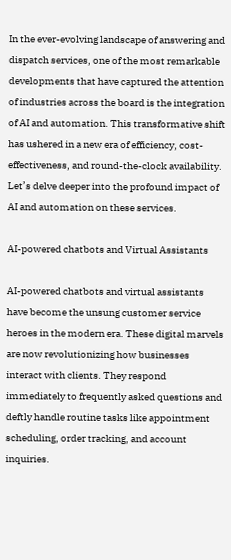In the ever-evolving landscape of answering and dispatch services, one of the most remarkable developments that have captured the attention of industries across the board is the integration of AI and automation. This transformative shift has ushered in a new era of efficiency, cost-effectiveness, and round-the-clock availability. Let’s delve deeper into the profound impact of AI and automation on these services.

AI-powered chatbots and Virtual Assistants

AI-powered chatbots and virtual assistants have become the unsung customer service heroes in the modern era. These digital marvels are now revolutionizing how businesses interact with clients. They respond immediately to frequently asked questions and deftly handle routine tasks like appointment scheduling, order tracking, and account inquiries.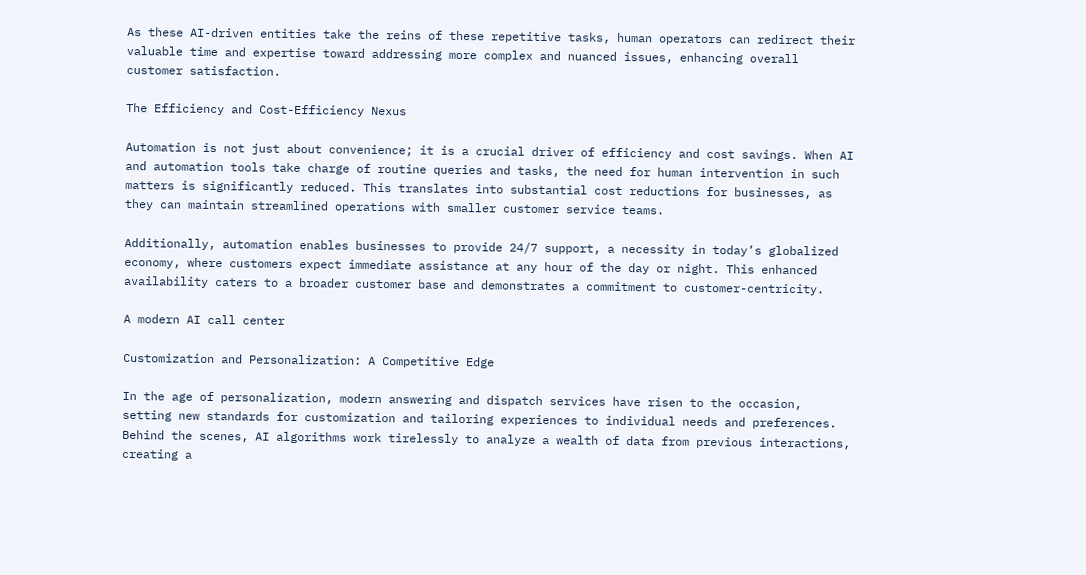As these AI-driven entities take the reins of these repetitive tasks, human operators can redirect their valuable time and expertise toward addressing more complex and nuanced issues, enhancing overall customer satisfaction.

The Efficiency and Cost-Efficiency Nexus

Automation is not just about convenience; it is a crucial driver of efficiency and cost savings. When AI and automation tools take charge of routine queries and tasks, the need for human intervention in such matters is significantly reduced. This translates into substantial cost reductions for businesses, as they can maintain streamlined operations with smaller customer service teams.

Additionally, automation enables businesses to provide 24/7 support, a necessity in today’s globalized economy, where customers expect immediate assistance at any hour of the day or night. This enhanced availability caters to a broader customer base and demonstrates a commitment to customer-centricity.

A modern AI call center

Customization and Personalization: A Competitive Edge

In the age of personalization, modern answering and dispatch services have risen to the occasion, setting new standards for customization and tailoring experiences to individual needs and preferences. Behind the scenes, AI algorithms work tirelessly to analyze a wealth of data from previous interactions, creating a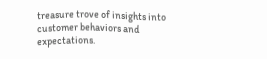treasure trove of insights into customer behaviors and expectations.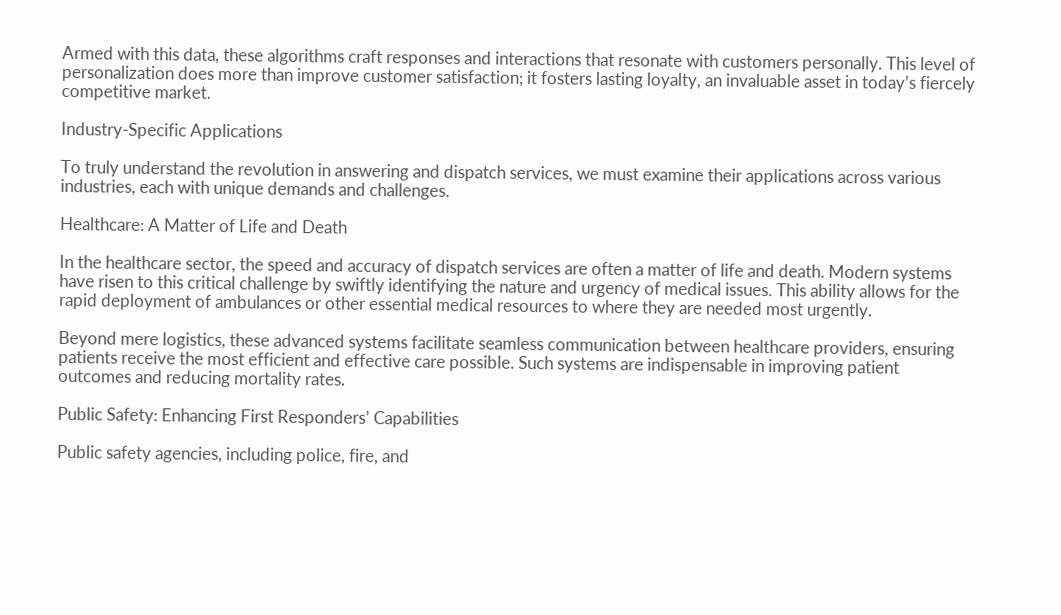Armed with this data, these algorithms craft responses and interactions that resonate with customers personally. This level of personalization does more than improve customer satisfaction; it fosters lasting loyalty, an invaluable asset in today’s fiercely competitive market.

Industry-Specific Applications

To truly understand the revolution in answering and dispatch services, we must examine their applications across various industries, each with unique demands and challenges.

Healthcare: A Matter of Life and Death

In the healthcare sector, the speed and accuracy of dispatch services are often a matter of life and death. Modern systems have risen to this critical challenge by swiftly identifying the nature and urgency of medical issues. This ability allows for the rapid deployment of ambulances or other essential medical resources to where they are needed most urgently.

Beyond mere logistics, these advanced systems facilitate seamless communication between healthcare providers, ensuring patients receive the most efficient and effective care possible. Such systems are indispensable in improving patient outcomes and reducing mortality rates.

Public Safety: Enhancing First Responders’ Capabilities

Public safety agencies, including police, fire, and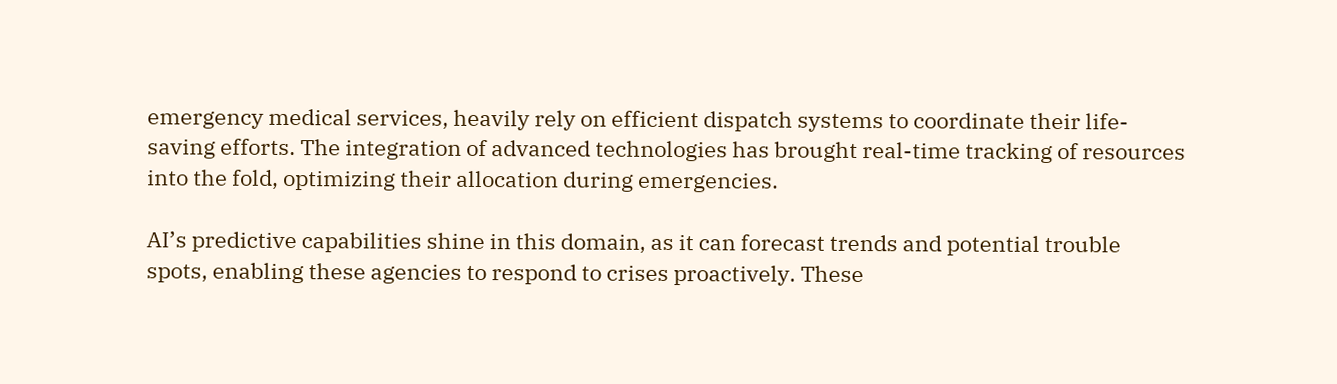emergency medical services, heavily rely on efficient dispatch systems to coordinate their life-saving efforts. The integration of advanced technologies has brought real-time tracking of resources into the fold, optimizing their allocation during emergencies.

AI’s predictive capabilities shine in this domain, as it can forecast trends and potential trouble spots, enabling these agencies to respond to crises proactively. These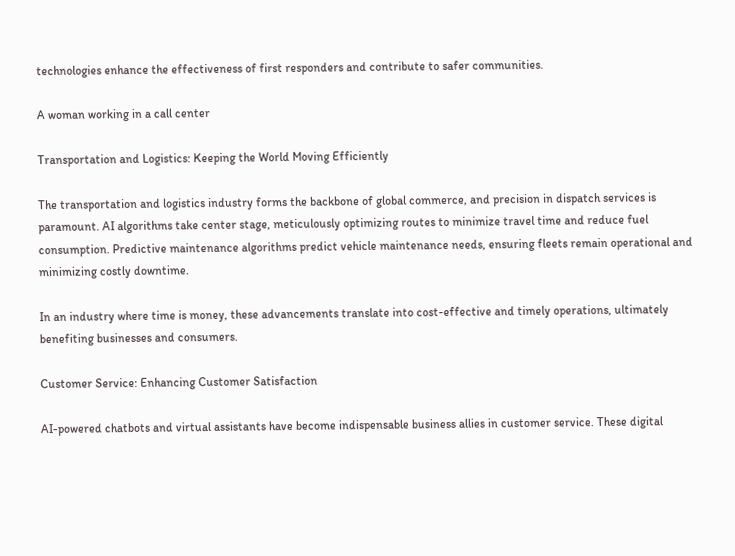technologies enhance the effectiveness of first responders and contribute to safer communities.

A woman working in a call center

Transportation and Logistics: Keeping the World Moving Efficiently

The transportation and logistics industry forms the backbone of global commerce, and precision in dispatch services is paramount. AI algorithms take center stage, meticulously optimizing routes to minimize travel time and reduce fuel consumption. Predictive maintenance algorithms predict vehicle maintenance needs, ensuring fleets remain operational and minimizing costly downtime.

In an industry where time is money, these advancements translate into cost-effective and timely operations, ultimately benefiting businesses and consumers.

Customer Service: Enhancing Customer Satisfaction

AI-powered chatbots and virtual assistants have become indispensable business allies in customer service. These digital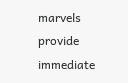marvels provide immediate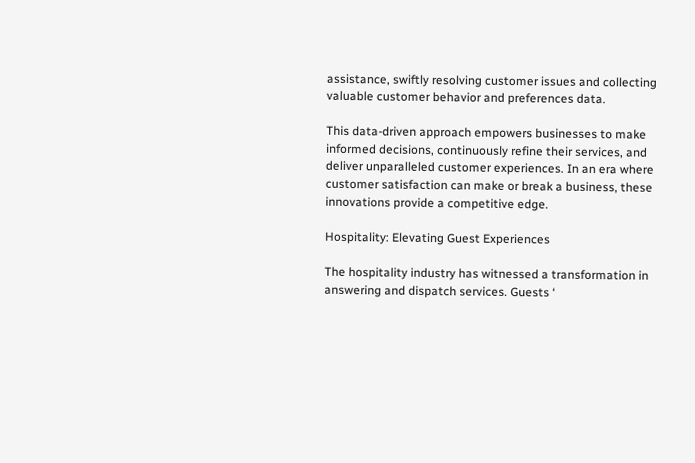assistance, swiftly resolving customer issues and collecting valuable customer behavior and preferences data.

This data-driven approach empowers businesses to make informed decisions, continuously refine their services, and deliver unparalleled customer experiences. In an era where customer satisfaction can make or break a business, these innovations provide a competitive edge.

Hospitality: Elevating Guest Experiences

The hospitality industry has witnessed a transformation in answering and dispatch services. Guests ‘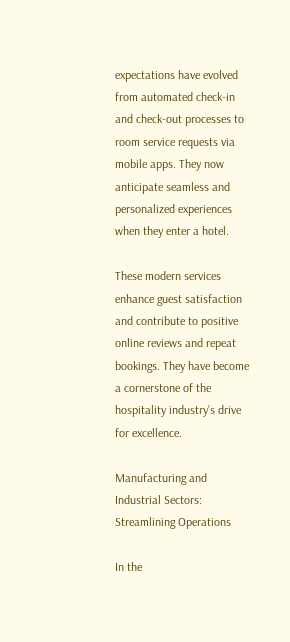expectations have evolved from automated check-in and check-out processes to room service requests via mobile apps. They now anticipate seamless and personalized experiences when they enter a hotel.

These modern services enhance guest satisfaction and contribute to positive online reviews and repeat bookings. They have become a cornerstone of the hospitality industry’s drive for excellence.

Manufacturing and Industrial Sectors: Streamlining Operations

In the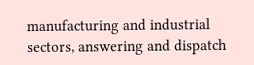manufacturing and industrial sectors, answering and dispatch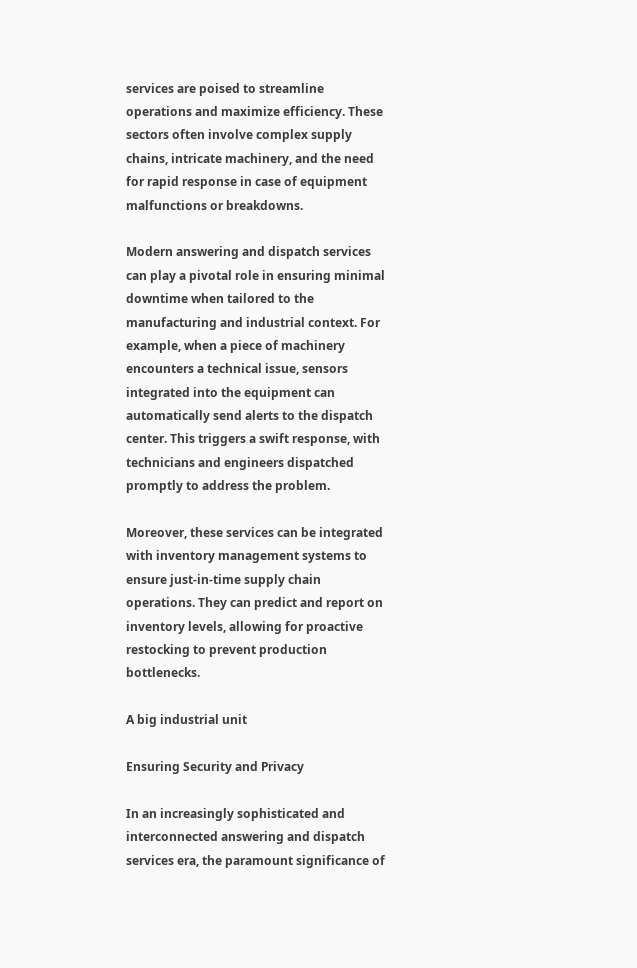services are poised to streamline operations and maximize efficiency. These sectors often involve complex supply chains, intricate machinery, and the need for rapid response in case of equipment malfunctions or breakdowns.

Modern answering and dispatch services can play a pivotal role in ensuring minimal downtime when tailored to the manufacturing and industrial context. For example, when a piece of machinery encounters a technical issue, sensors integrated into the equipment can automatically send alerts to the dispatch center. This triggers a swift response, with technicians and engineers dispatched promptly to address the problem.

Moreover, these services can be integrated with inventory management systems to ensure just-in-time supply chain operations. They can predict and report on inventory levels, allowing for proactive restocking to prevent production bottlenecks.

A big industrial unit

Ensuring Security and Privacy

In an increasingly sophisticated and interconnected answering and dispatch services era, the paramount significance of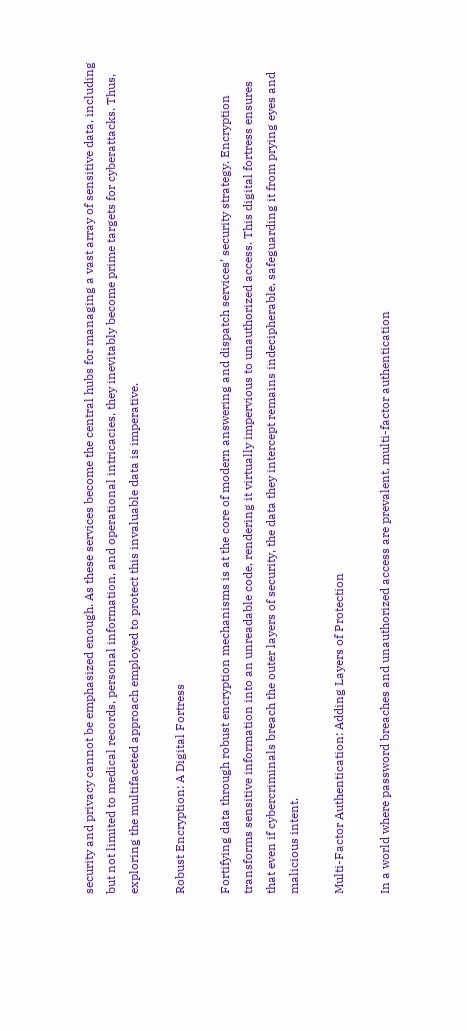security and privacy cannot be emphasized enough. As these services become the central hubs for managing a vast array of sensitive data, including but not limited to medical records, personal information, and operational intricacies, they inevitably become prime targets for cyberattacks. Thus, exploring the multifaceted approach employed to protect this invaluable data is imperative.

Robust Encryption: A Digital Fortress

Fortifying data through robust encryption mechanisms is at the core of modern answering and dispatch services’ security strategy. Encryption transforms sensitive information into an unreadable code, rendering it virtually impervious to unauthorized access. This digital fortress ensures that even if cybercriminals breach the outer layers of security, the data they intercept remains indecipherable, safeguarding it from prying eyes and malicious intent.

Multi-Factor Authentication: Adding Layers of Protection

In a world where password breaches and unauthorized access are prevalent, multi-factor authentication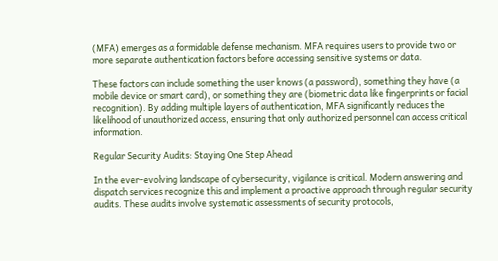(MFA) emerges as a formidable defense mechanism. MFA requires users to provide two or more separate authentication factors before accessing sensitive systems or data.

These factors can include something the user knows (a password), something they have (a mobile device or smart card), or something they are (biometric data like fingerprints or facial recognition). By adding multiple layers of authentication, MFA significantly reduces the likelihood of unauthorized access, ensuring that only authorized personnel can access critical information.

Regular Security Audits: Staying One Step Ahead

In the ever-evolving landscape of cybersecurity, vigilance is critical. Modern answering and dispatch services recognize this and implement a proactive approach through regular security audits. These audits involve systematic assessments of security protocols,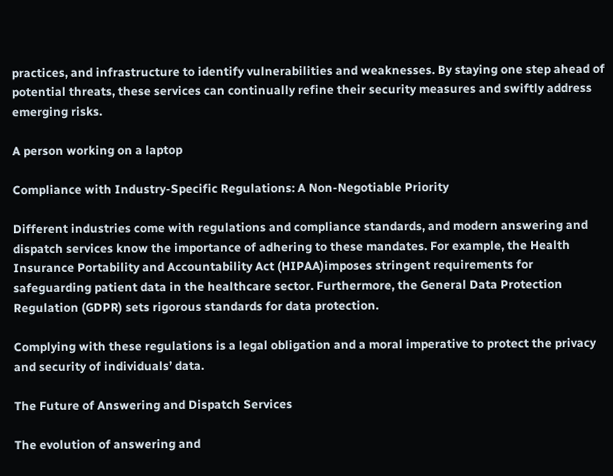practices, and infrastructure to identify vulnerabilities and weaknesses. By staying one step ahead of potential threats, these services can continually refine their security measures and swiftly address emerging risks.

A person working on a laptop

Compliance with Industry-Specific Regulations: A Non-Negotiable Priority

Different industries come with regulations and compliance standards, and modern answering and dispatch services know the importance of adhering to these mandates. For example, the Health Insurance Portability and Accountability Act (HIPAA)imposes stringent requirements for safeguarding patient data in the healthcare sector. Furthermore, the General Data Protection Regulation (GDPR) sets rigorous standards for data protection.

Complying with these regulations is a legal obligation and a moral imperative to protect the privacy and security of individuals’ data.

The Future of Answering and Dispatch Services

The evolution of answering and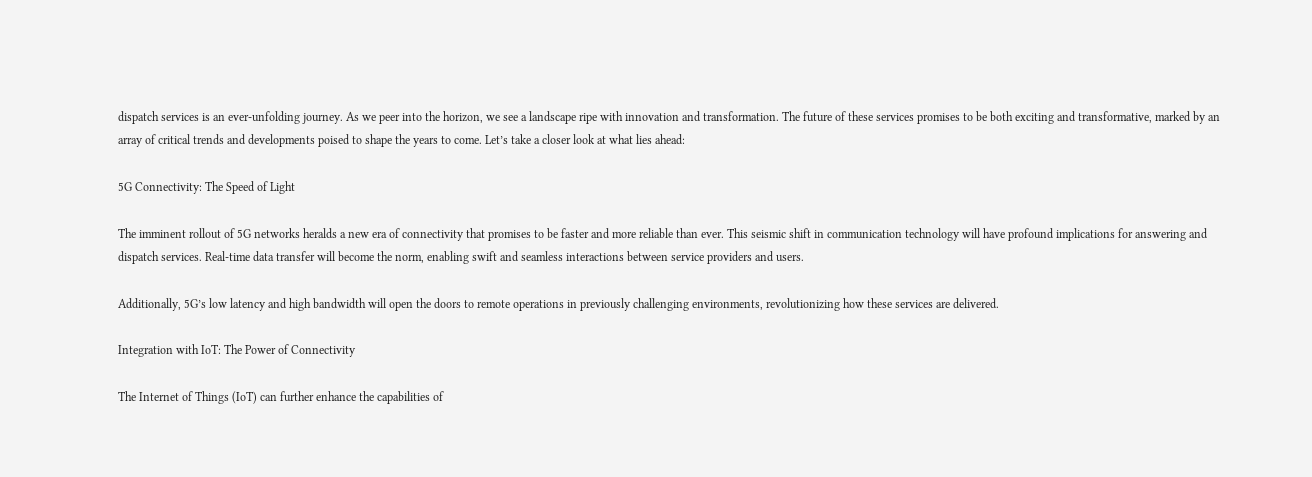dispatch services is an ever-unfolding journey. As we peer into the horizon, we see a landscape ripe with innovation and transformation. The future of these services promises to be both exciting and transformative, marked by an array of critical trends and developments poised to shape the years to come. Let’s take a closer look at what lies ahead:

5G Connectivity: The Speed of Light

The imminent rollout of 5G networks heralds a new era of connectivity that promises to be faster and more reliable than ever. This seismic shift in communication technology will have profound implications for answering and dispatch services. Real-time data transfer will become the norm, enabling swift and seamless interactions between service providers and users.

Additionally, 5G’s low latency and high bandwidth will open the doors to remote operations in previously challenging environments, revolutionizing how these services are delivered.

Integration with IoT: The Power of Connectivity

The Internet of Things (IoT) can further enhance the capabilities of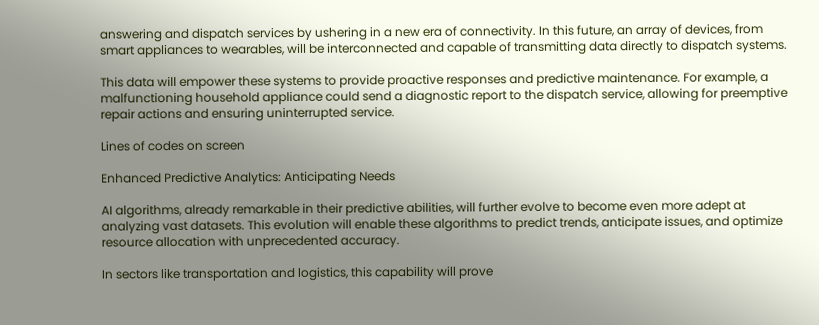answering and dispatch services by ushering in a new era of connectivity. In this future, an array of devices, from smart appliances to wearables, will be interconnected and capable of transmitting data directly to dispatch systems.

This data will empower these systems to provide proactive responses and predictive maintenance. For example, a malfunctioning household appliance could send a diagnostic report to the dispatch service, allowing for preemptive repair actions and ensuring uninterrupted service.

Lines of codes on screen

Enhanced Predictive Analytics: Anticipating Needs

AI algorithms, already remarkable in their predictive abilities, will further evolve to become even more adept at analyzing vast datasets. This evolution will enable these algorithms to predict trends, anticipate issues, and optimize resource allocation with unprecedented accuracy.

In sectors like transportation and logistics, this capability will prove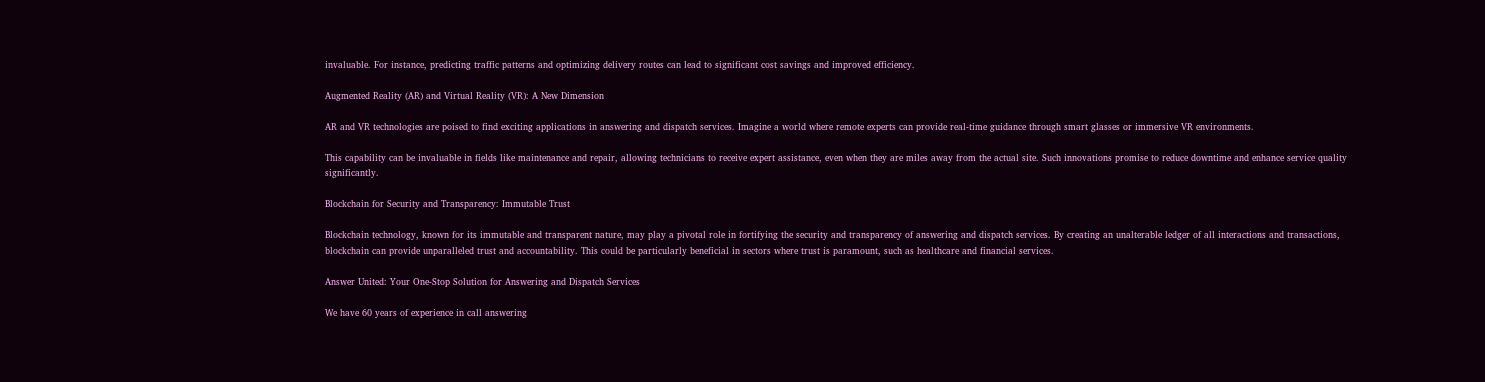invaluable. For instance, predicting traffic patterns and optimizing delivery routes can lead to significant cost savings and improved efficiency.

Augmented Reality (AR) and Virtual Reality (VR): A New Dimension

AR and VR technologies are poised to find exciting applications in answering and dispatch services. Imagine a world where remote experts can provide real-time guidance through smart glasses or immersive VR environments.

This capability can be invaluable in fields like maintenance and repair, allowing technicians to receive expert assistance, even when they are miles away from the actual site. Such innovations promise to reduce downtime and enhance service quality significantly.

Blockchain for Security and Transparency: Immutable Trust

Blockchain technology, known for its immutable and transparent nature, may play a pivotal role in fortifying the security and transparency of answering and dispatch services. By creating an unalterable ledger of all interactions and transactions, blockchain can provide unparalleled trust and accountability. This could be particularly beneficial in sectors where trust is paramount, such as healthcare and financial services.

Answer United: Your One-Stop Solution for Answering and Dispatch Services

We have 60 years of experience in call answering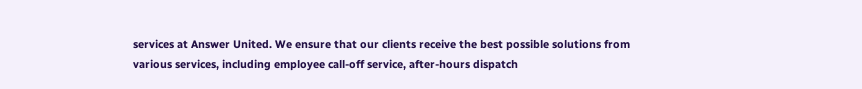services at Answer United. We ensure that our clients receive the best possible solutions from various services, including employee call-off service, after-hours dispatch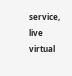service, live virtual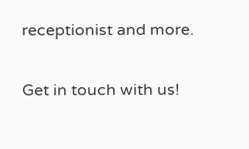receptionist and more.

Get in touch with us!